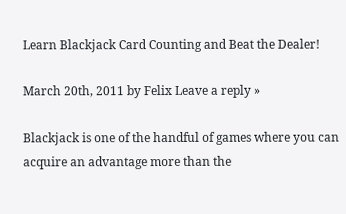Learn Blackjack Card Counting and Beat the Dealer!

March 20th, 2011 by Felix Leave a reply »

Blackjack is one of the handful of games where you can acquire an advantage more than the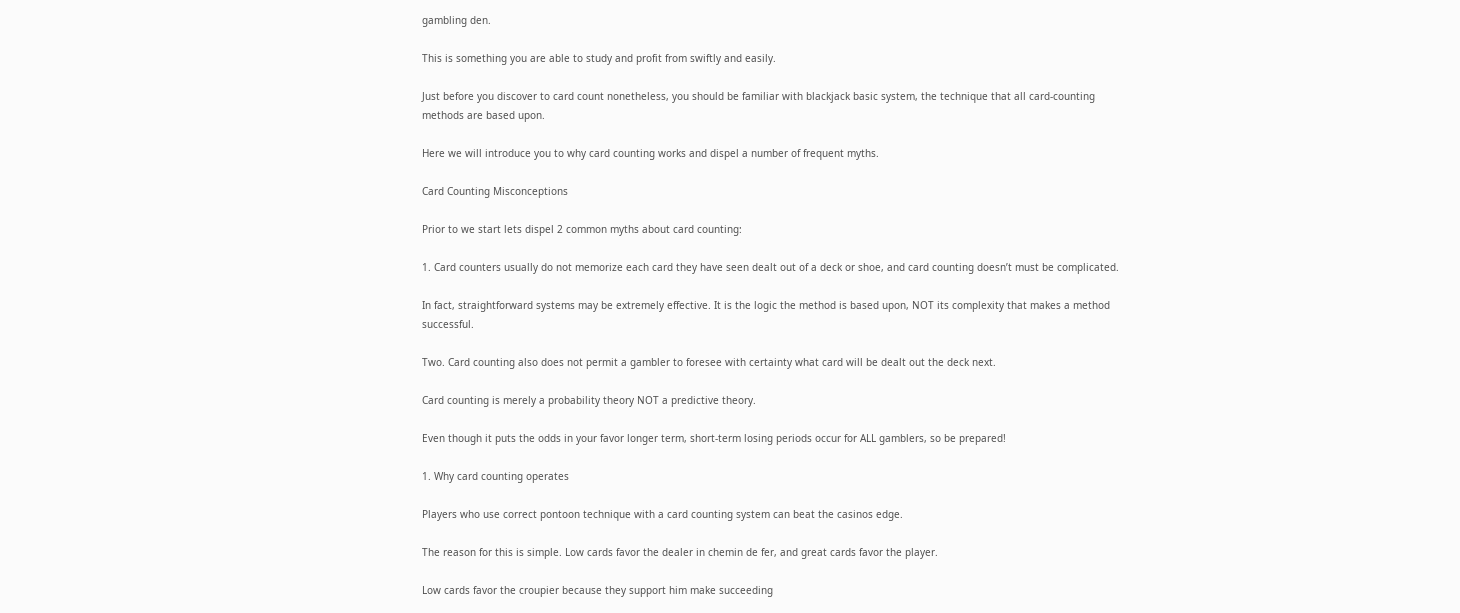gambling den.

This is something you are able to study and profit from swiftly and easily.

Just before you discover to card count nonetheless, you should be familiar with blackjack basic system, the technique that all card-counting methods are based upon.

Here we will introduce you to why card counting works and dispel a number of frequent myths.

Card Counting Misconceptions

Prior to we start lets dispel 2 common myths about card counting:

1. Card counters usually do not memorize each card they have seen dealt out of a deck or shoe, and card counting doesn’t must be complicated.

In fact, straightforward systems may be extremely effective. It is the logic the method is based upon, NOT its complexity that makes a method successful.

Two. Card counting also does not permit a gambler to foresee with certainty what card will be dealt out the deck next.

Card counting is merely a probability theory NOT a predictive theory.

Even though it puts the odds in your favor longer term, short-term losing periods occur for ALL gamblers, so be prepared!

1. Why card counting operates

Players who use correct pontoon technique with a card counting system can beat the casinos edge.

The reason for this is simple. Low cards favor the dealer in chemin de fer, and great cards favor the player.

Low cards favor the croupier because they support him make succeeding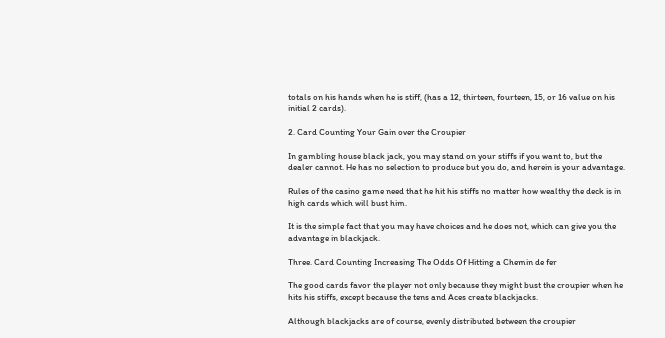totals on his hands when he is stiff, (has a 12, thirteen, fourteen, 15, or 16 value on his initial 2 cards).

2. Card Counting Your Gain over the Croupier

In gambling house black jack, you may stand on your stiffs if you want to, but the dealer cannot. He has no selection to produce but you do, and herein is your advantage.

Rules of the casino game need that he hit his stiffs no matter how wealthy the deck is in high cards which will bust him.

It is the simple fact that you may have choices and he does not, which can give you the advantage in blackjack.

Three. Card Counting Increasing The Odds Of Hitting a Chemin de fer

The good cards favor the player not only because they might bust the croupier when he hits his stiffs, except because the tens and Aces create blackjacks.

Although blackjacks are of course, evenly distributed between the croupier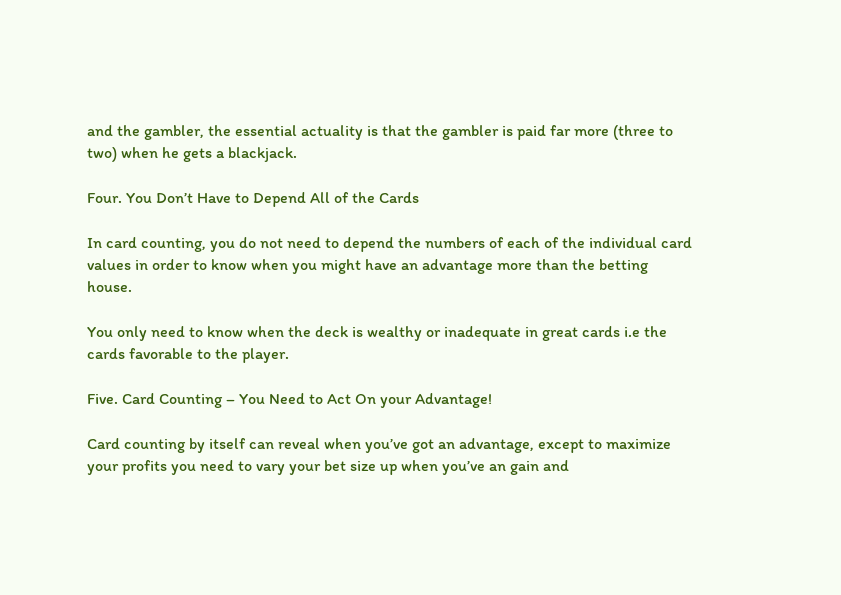and the gambler, the essential actuality is that the gambler is paid far more (three to two) when he gets a blackjack.

Four. You Don’t Have to Depend All of the Cards

In card counting, you do not need to depend the numbers of each of the individual card values in order to know when you might have an advantage more than the betting house.

You only need to know when the deck is wealthy or inadequate in great cards i.e the cards favorable to the player.

Five. Card Counting – You Need to Act On your Advantage!

Card counting by itself can reveal when you’ve got an advantage, except to maximize your profits you need to vary your bet size up when you’ve an gain and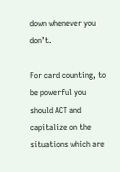down whenever you don’t.

For card counting, to be powerful you should ACT and capitalize on the situations which are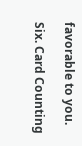favorable to you.

Six. Card Counting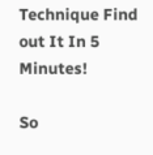Technique Find out It In 5 Minutes!

So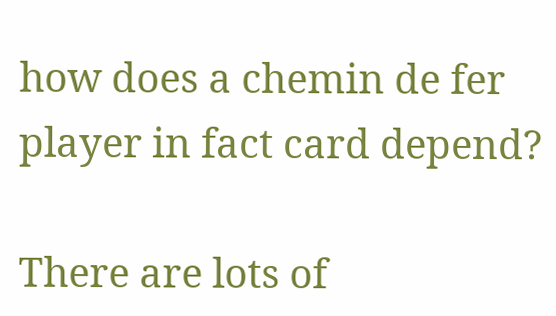how does a chemin de fer player in fact card depend?

There are lots of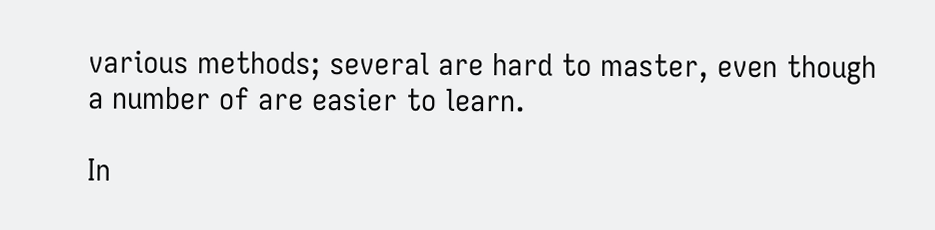various methods; several are hard to master, even though a number of are easier to learn.

In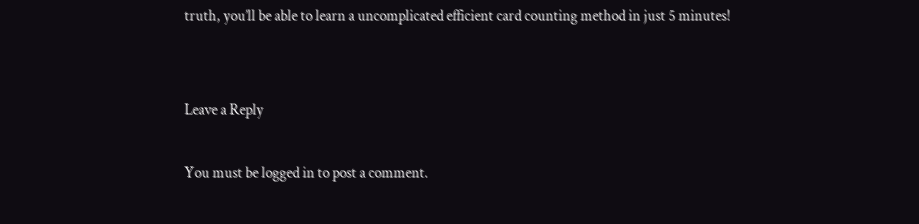truth, you’ll be able to learn a uncomplicated efficient card counting method in just 5 minutes!


Leave a Reply

You must be logged in to post a comment.